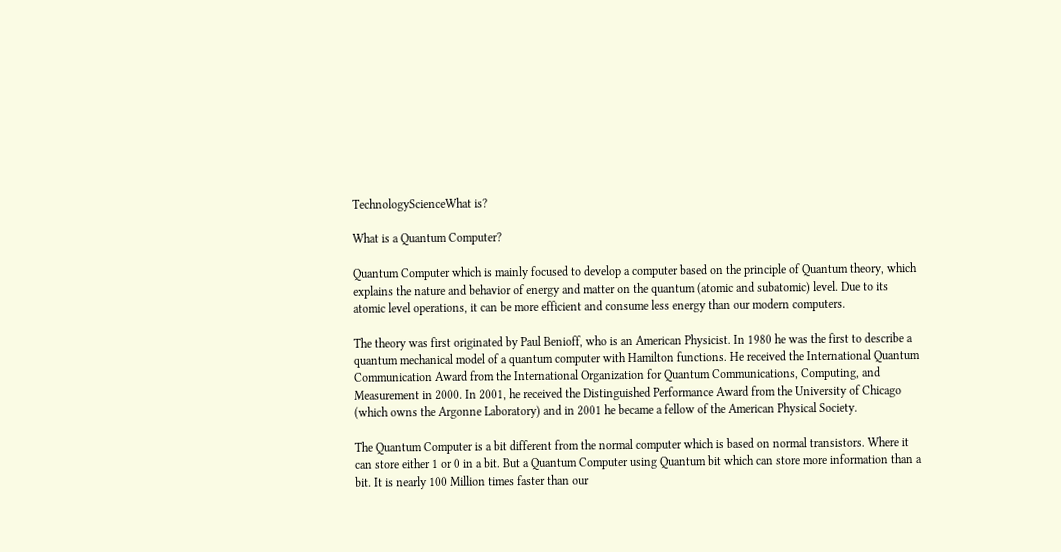TechnologyScienceWhat is?

What is a Quantum Computer?

Quantum Computer which is mainly focused to develop a computer based on the principle of Quantum theory, which explains the nature and behavior of energy and matter on the quantum (atomic and subatomic) level. Due to its atomic level operations, it can be more efficient and consume less energy than our modern computers.

The theory was first originated by Paul Benioff, who is an American Physicist. In 1980 he was the first to describe a quantum mechanical model of a quantum computer with Hamilton functions. He received the International Quantum Communication Award from the International Organization for Quantum Communications, Computing, and Measurement in 2000. In 2001, he received the Distinguished Performance Award from the University of Chicago (which owns the Argonne Laboratory) and in 2001 he became a fellow of the American Physical Society.

The Quantum Computer is a bit different from the normal computer which is based on normal transistors. Where it can store either 1 or 0 in a bit. But a Quantum Computer using Quantum bit which can store more information than a bit. It is nearly 100 Million times faster than our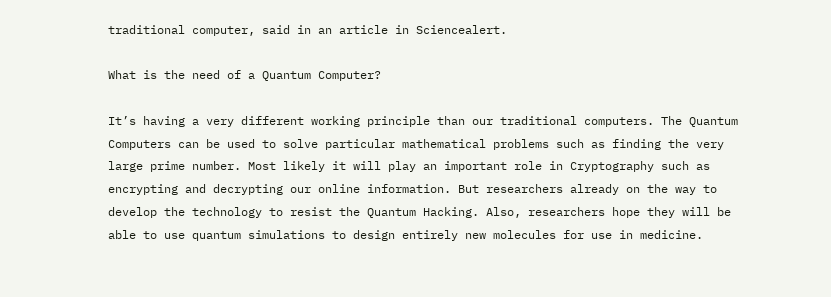traditional computer, said in an article in Sciencealert.

What is the need of a Quantum Computer?

It’s having a very different working principle than our traditional computers. The Quantum Computers can be used to solve particular mathematical problems such as finding the very large prime number. Most likely it will play an important role in Cryptography such as encrypting and decrypting our online information. But researchers already on the way to develop the technology to resist the Quantum Hacking. Also, researchers hope they will be able to use quantum simulations to design entirely new molecules for use in medicine.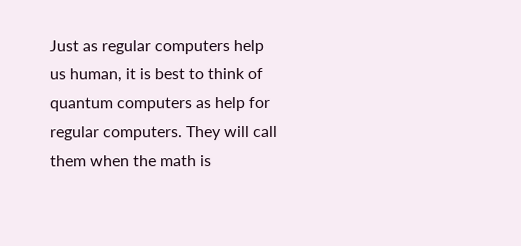Just as regular computers help us human, it is best to think of quantum computers as help for regular computers. They will call them when the math is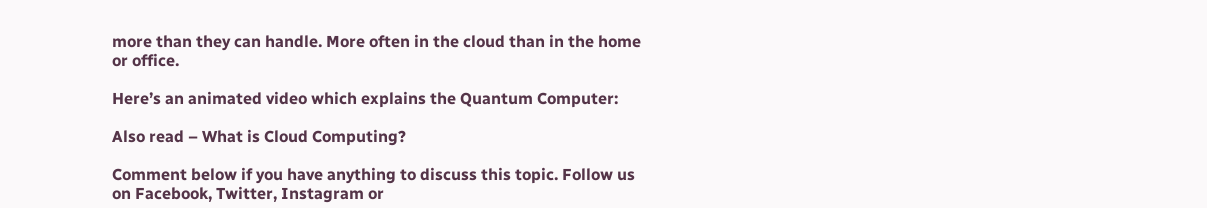more than they can handle. More often in the cloud than in the home or office.

Here’s an animated video which explains the Quantum Computer:

Also read – What is Cloud Computing?

Comment below if you have anything to discuss this topic. Follow us on Facebook, Twitter, Instagram or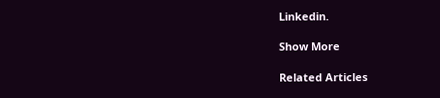Linkedin.

Show More

Related Articles